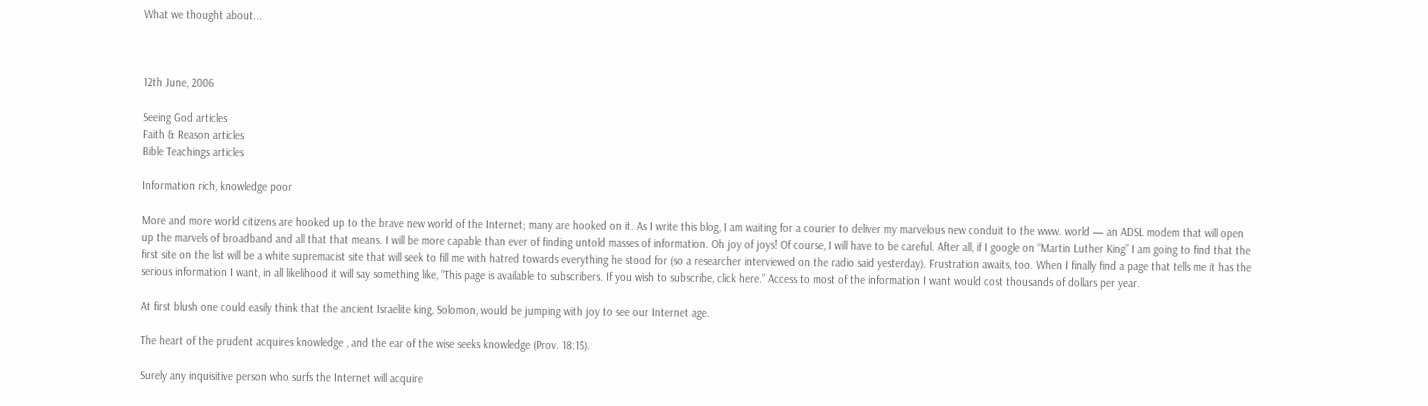What we thought about...



12th June, 2006

Seeing God articles
Faith & Reason articles
Bible Teachings articles

Information rich, knowledge poor

More and more world citizens are hooked up to the brave new world of the Internet; many are hooked on it. As I write this blog, I am waiting for a courier to deliver my marvelous new conduit to the www. world — an ADSL modem that will open up the marvels of broadband and all that that means. I will be more capable than ever of finding untold masses of information. Oh joy of joys! Of course, I will have to be careful. After all, if I google on “Martin Luther King” I am going to find that the first site on the list will be a white supremacist site that will seek to fill me with hatred towards everything he stood for (so a researcher interviewed on the radio said yesterday). Frustration awaits, too. When I finally find a page that tells me it has the serious information I want, in all likelihood it will say something like, “This page is available to subscribers. If you wish to subscribe, click here.” Access to most of the information I want would cost thousands of dollars per year.

At first blush one could easily think that the ancient Israelite king, Solomon, would be jumping with joy to see our Internet age.

The heart of the prudent acquires knowledge , and the ear of the wise seeks knowledge (Prov. 18:15).

Surely any inquisitive person who surfs the Internet will acquire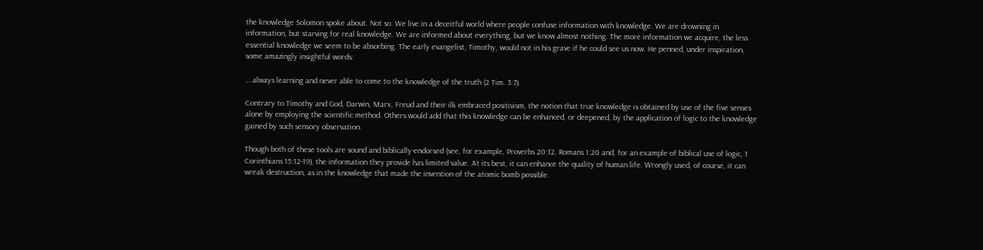the knowledge Solomon spoke about. Not so. We live in a deceitful world where people confuse information with knowledge. We are drowning in information, but starving for real knowledge. We are informed about everything, but we know almost nothing. The more information we acquire, the less essential knowledge we seem to be absorbing. The early evangelist, Timothy, would not in his grave if he could see us now. He penned, under inspiration, some amazingly insightful words:

… always learning and never able to come to the knowledge of the truth (2 Tim. 3:7).

Contrary to Timothy and God, Darwin, Marx, Freud and their ilk embraced positivism, the notion that true knowledge is obtained by use of the five senses alone by employing the scientific method. Others would add that this knowledge can be enhanced, or deepened, by the application of logic to the knowledge gained by such sensory observation.

Though both of these tools are sound and biblically-endorsed (see, for example, Proverbs 20:12, Romans 1:20 and, for an example of biblical use of logic, 1 Corinthians 15:12-19), the information they provide has limited value. At its best, it can enhance the quality of human life. Wrongly used, of course, it can wreak destruction, as in the knowledge that made the invention of the atomic bomb possible.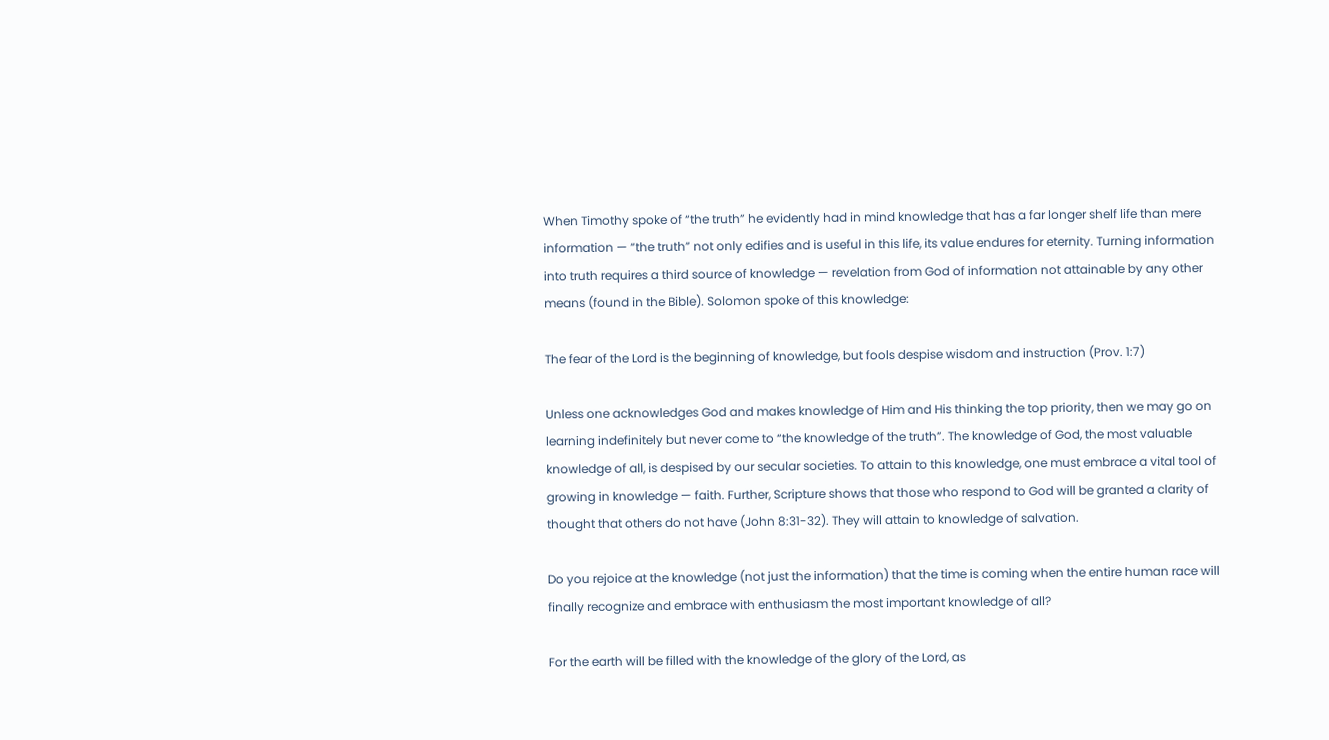When Timothy spoke of “the truth” he evidently had in mind knowledge that has a far longer shelf life than mere information — “the truth” not only edifies and is useful in this life, its value endures for eternity. Turning information into truth requires a third source of knowledge — revelation from God of information not attainable by any other means (found in the Bible). Solomon spoke of this knowledge:

The fear of the Lord is the beginning of knowledge, but fools despise wisdom and instruction (Prov. 1:7)

Unless one acknowledges God and makes knowledge of Him and His thinking the top priority, then we may go on learning indefinitely but never come to “the knowledge of the truth”. The knowledge of God, the most valuable knowledge of all, is despised by our secular societies. To attain to this knowledge, one must embrace a vital tool of growing in knowledge — faith. Further, Scripture shows that those who respond to God will be granted a clarity of thought that others do not have (John 8:31-32). They will attain to knowledge of salvation.

Do you rejoice at the knowledge (not just the information) that the time is coming when the entire human race will finally recognize and embrace with enthusiasm the most important knowledge of all?

For the earth will be filled with the knowledge of the glory of the Lord, as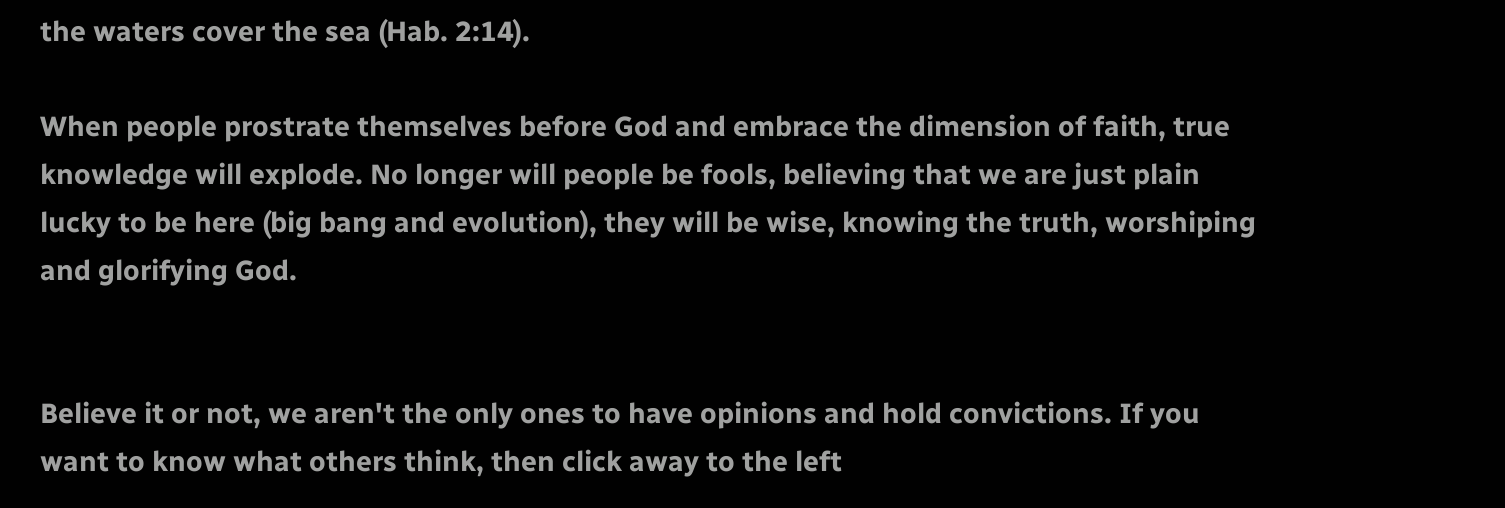the waters cover the sea (Hab. 2:14).

When people prostrate themselves before God and embrace the dimension of faith, true knowledge will explode. No longer will people be fools, believing that we are just plain lucky to be here (big bang and evolution), they will be wise, knowing the truth, worshiping and glorifying God.


Believe it or not, we aren't the only ones to have opinions and hold convictions. If you want to know what others think, then click away to the left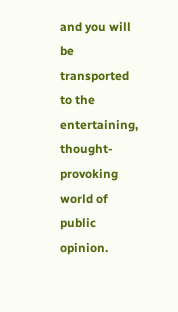and you will be transported to the entertaining, thought-provoking world of public opinion.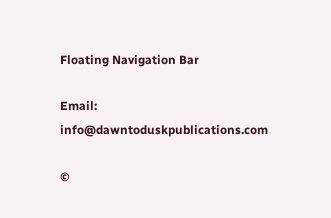Floating Navigation Bar

Email: info@dawntoduskpublications.com

©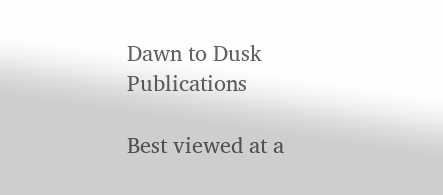Dawn to Dusk Publications

Best viewed at a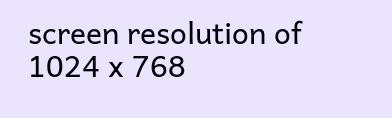screen resolution of 1024 x 768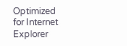Optimized for Internet Explorer